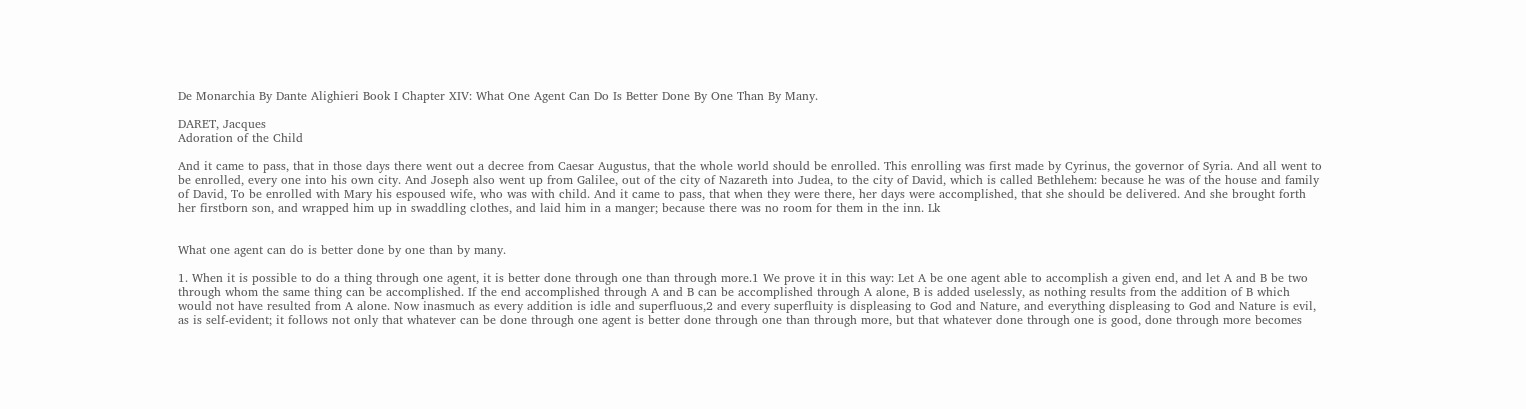De Monarchia By Dante Alighieri Book I Chapter XIV: What One Agent Can Do Is Better Done By One Than By Many.

DARET, Jacques
Adoration of the Child

And it came to pass, that in those days there went out a decree from Caesar Augustus, that the whole world should be enrolled. This enrolling was first made by Cyrinus, the governor of Syria. And all went to be enrolled, every one into his own city. And Joseph also went up from Galilee, out of the city of Nazareth into Judea, to the city of David, which is called Bethlehem: because he was of the house and family of David, To be enrolled with Mary his espoused wife, who was with child. And it came to pass, that when they were there, her days were accomplished, that she should be delivered. And she brought forth her firstborn son, and wrapped him up in swaddling clothes, and laid him in a manger; because there was no room for them in the inn. Lk


What one agent can do is better done by one than by many.

1. When it is possible to do a thing through one agent, it is better done through one than through more.1 We prove it in this way: Let A be one agent able to accomplish a given end, and let A and B be two through whom the same thing can be accomplished. If the end accomplished through A and B can be accomplished through A alone, B is added uselessly, as nothing results from the addition of B which would not have resulted from A alone. Now inasmuch as every addition is idle and superfluous,2 and every superfluity is displeasing to God and Nature, and everything displeasing to God and Nature is evil, as is self-evident; it follows not only that whatever can be done through one agent is better done through one than through more, but that whatever done through one is good, done through more becomes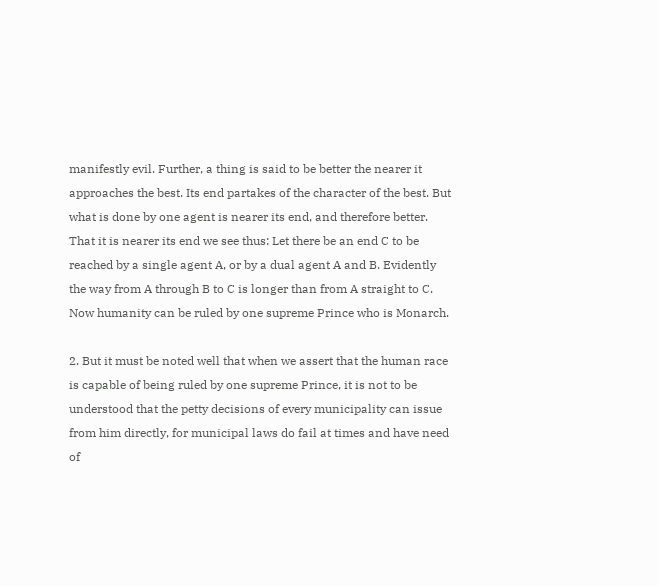manifestly evil. Further, a thing is said to be better the nearer it approaches the best. Its end partakes of the character of the best. But what is done by one agent is nearer its end, and therefore better. That it is nearer its end we see thus: Let there be an end C to be reached by a single agent A, or by a dual agent A and B. Evidently the way from A through B to C is longer than from A straight to C. Now humanity can be ruled by one supreme Prince who is Monarch.

2. But it must be noted well that when we assert that the human race is capable of being ruled by one supreme Prince, it is not to be understood that the petty decisions of every municipality can issue from him directly, for municipal laws do fail at times and have need of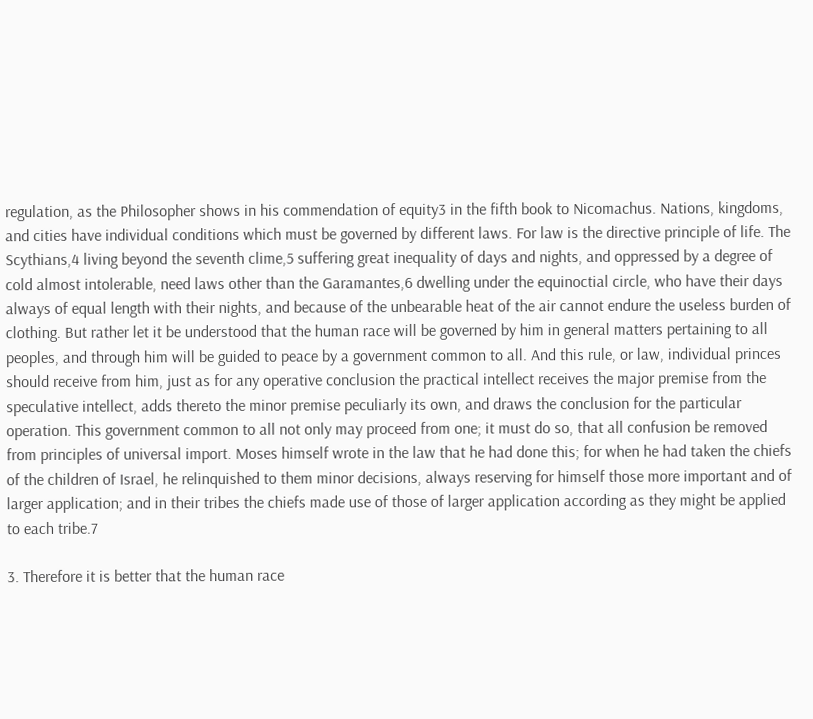regulation, as the Philosopher shows in his commendation of equity3 in the fifth book to Nicomachus. Nations, kingdoms, and cities have individual conditions which must be governed by different laws. For law is the directive principle of life. The Scythians,4 living beyond the seventh clime,5 suffering great inequality of days and nights, and oppressed by a degree of cold almost intolerable, need laws other than the Garamantes,6 dwelling under the equinoctial circle, who have their days always of equal length with their nights, and because of the unbearable heat of the air cannot endure the useless burden of clothing. But rather let it be understood that the human race will be governed by him in general matters pertaining to all peoples, and through him will be guided to peace by a government common to all. And this rule, or law, individual princes should receive from him, just as for any operative conclusion the practical intellect receives the major premise from the speculative intellect, adds thereto the minor premise peculiarly its own, and draws the conclusion for the particular operation. This government common to all not only may proceed from one; it must do so, that all confusion be removed from principles of universal import. Moses himself wrote in the law that he had done this; for when he had taken the chiefs of the children of Israel, he relinquished to them minor decisions, always reserving for himself those more important and of larger application; and in their tribes the chiefs made use of those of larger application according as they might be applied to each tribe.7

3. Therefore it is better that the human race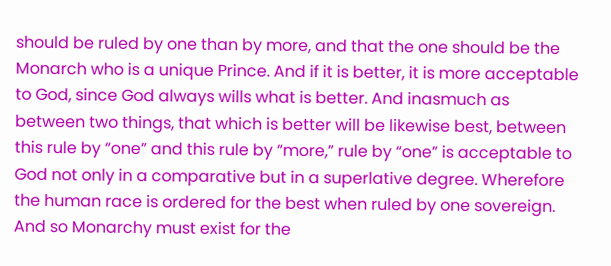should be ruled by one than by more, and that the one should be the Monarch who is a unique Prince. And if it is better, it is more acceptable to God, since God always wills what is better. And inasmuch as between two things, that which is better will be likewise best, between this rule by “one” and this rule by “more,” rule by “one” is acceptable to God not only in a comparative but in a superlative degree. Wherefore the human race is ordered for the best when ruled by one sovereign. And so Monarchy must exist for the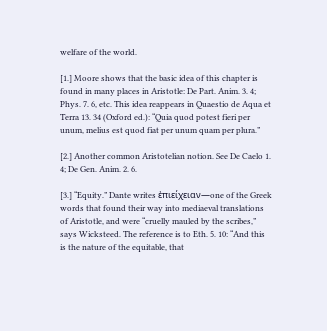welfare of the world.

[1.] Moore shows that the basic idea of this chapter is found in many places in Aristotle: De Part. Anim. 3. 4; Phys. 7. 6, etc. This idea reappears in Quaestio de Aqua et Terra 13. 34 (Oxford ed.): “Quia quod potest fieri per unum, melius est quod fiat per unum quam per plura.”

[2.] Another common Aristotelian notion. See De Caelo 1. 4; De Gen. Anim. 2. 6.

[3.] “Equity.” Dante writes ἐπιείχειαν—one of the Greek words that found their way into mediaeval translations of Aristotle, and were “cruelly mauled by the scribes,” says Wicksteed. The reference is to Eth. 5. 10: “And this is the nature of the equitable, that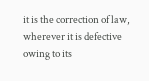it is the correction of law, wherever it is defective owing to its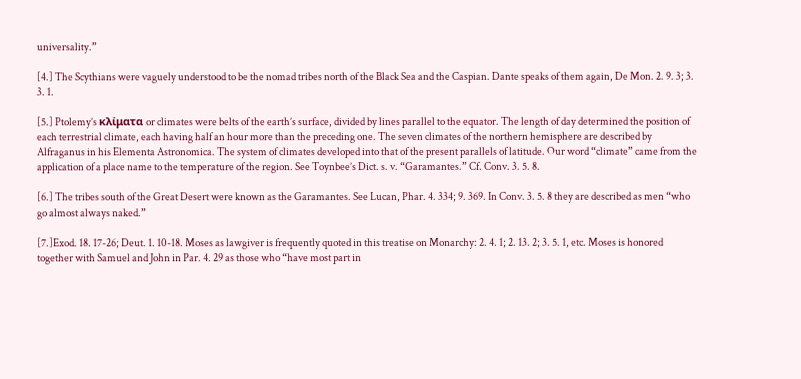universality.”

[4.] The Scythians were vaguely understood to be the nomad tribes north of the Black Sea and the Caspian. Dante speaks of them again, De Mon. 2. 9. 3; 3. 3. 1.

[5.] Ptolemy’s κλίματα or climates were belts of the earth’s surface, divided by lines parallel to the equator. The length of day determined the position of each terrestrial climate, each having half an hour more than the preceding one. The seven climates of the northern hemisphere are described by Alfraganus in his Elementa Astronomica. The system of climates developed into that of the present parallels of latitude. Our word “climate” came from the application of a place name to the temperature of the region. See Toynbee’s Dict. s. v. “Garamantes.” Cf. Conv. 3. 5. 8.

[6.] The tribes south of the Great Desert were known as the Garamantes. See Lucan, Phar. 4. 334; 9. 369. In Conv. 3. 5. 8 they are described as men “who go almost always naked.”

[7.]Exod. 18. 17-26; Deut. 1. 10-18. Moses as lawgiver is frequently quoted in this treatise on Monarchy: 2. 4. 1; 2. 13. 2; 3. 5. 1, etc. Moses is honored together with Samuel and John in Par. 4. 29 as those who “have most part in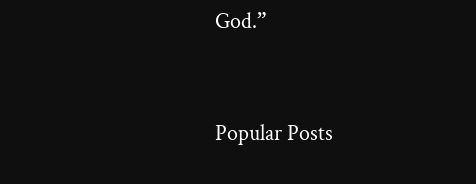God.”


Popular Posts